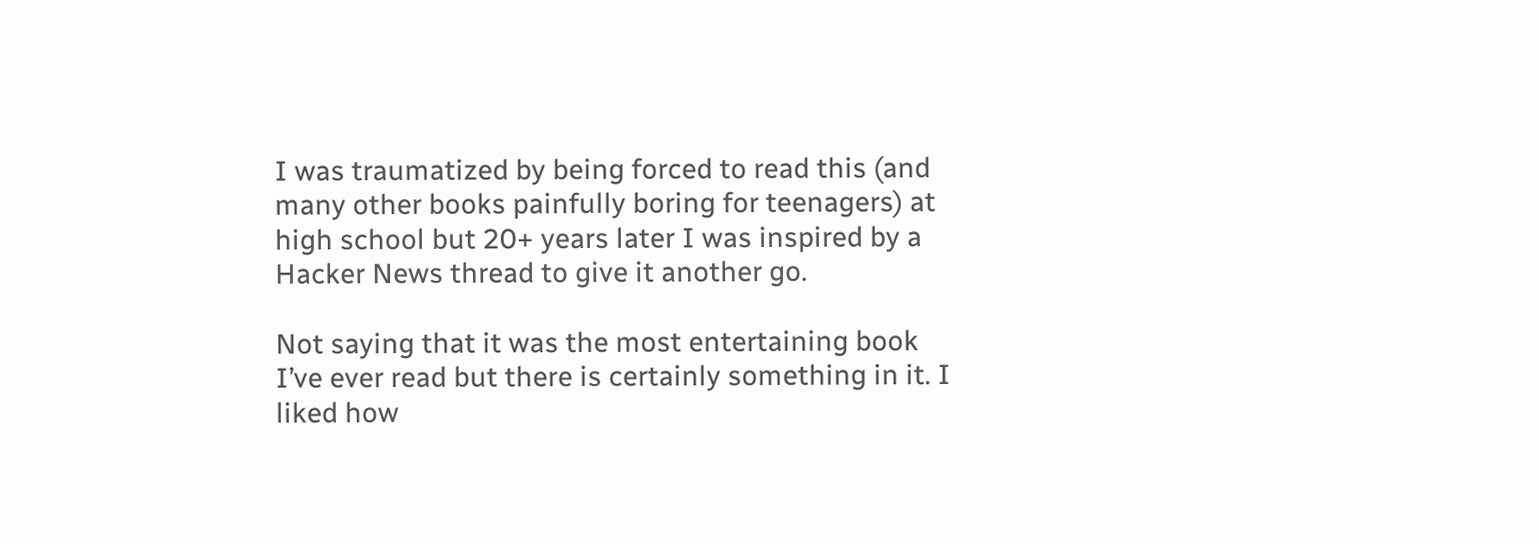I was traumatized by being forced to read this (and many other books painfully boring for teenagers) at high school but 20+ years later I was inspired by a Hacker News thread to give it another go.

Not saying that it was the most entertaining book I’ve ever read but there is certainly something in it. I liked how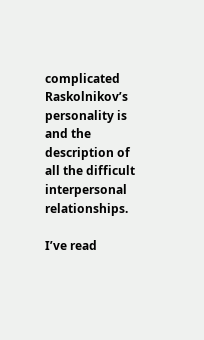complicated Raskolnikov’s personality is and the description of all the difficult interpersonal relationships.

I’ve read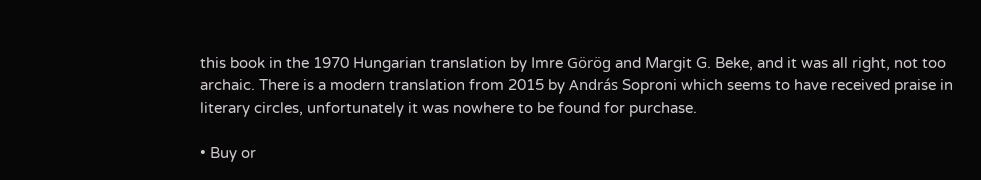this book in the 1970 Hungarian translation by Imre Görög and Margit G. Beke, and it was all right, not too archaic. There is a modern translation from 2015 by András Soproni which seems to have received praise in literary circles, unfortunately it was nowhere to be found for purchase.

• Buy or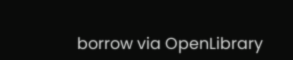borrow via OpenLibrary